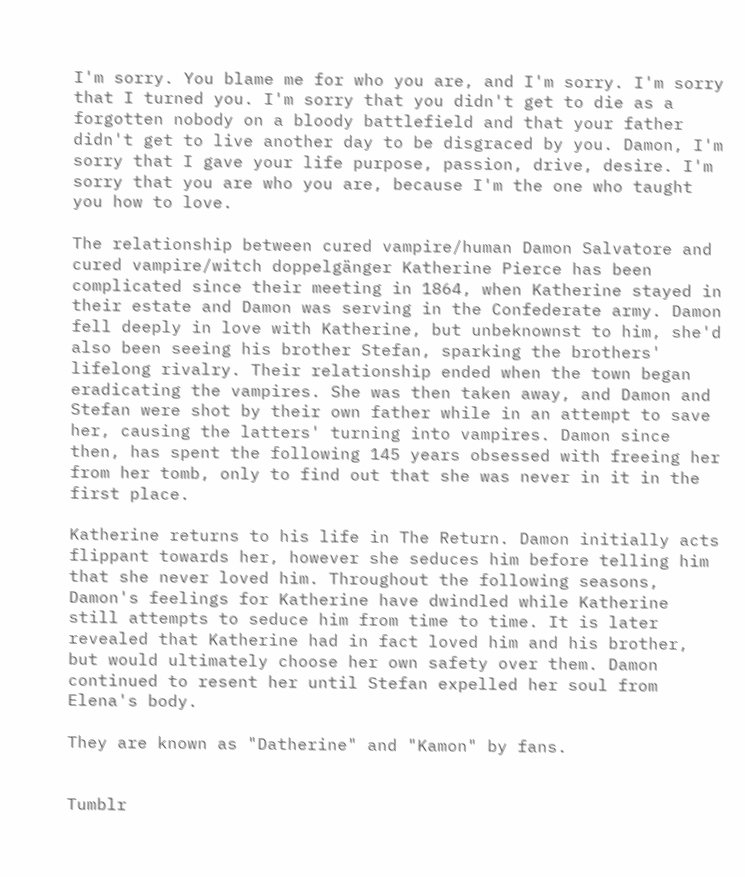I'm sorry. You blame me for who you are, and I'm sorry. I'm sorry that I turned you. I'm sorry that you didn't get to die as a forgotten nobody on a bloody battlefield and that your father didn't get to live another day to be disgraced by you. Damon, I'm sorry that I gave your life purpose, passion, drive, desire. I'm sorry that you are who you are, because I'm the one who taught you how to love.

The relationship between cured vampire/human Damon Salvatore and cured vampire/witch doppelgänger Katherine Pierce has been complicated since their meeting in 1864, when Katherine stayed in their estate and Damon was serving in the Confederate army. Damon fell deeply in love with Katherine, but unbeknownst to him, she'd also been seeing his brother Stefan, sparking the brothers' lifelong rivalry. Their relationship ended when the town began eradicating the vampires. She was then taken away, and Damon and Stefan were shot by their own father while in an attempt to save her, causing the latters' turning into vampires. Damon since then, has spent the following 145 years obsessed with freeing her from her tomb, only to find out that she was never in it in the first place.

Katherine returns to his life in The Return. Damon initially acts flippant towards her, however she seduces him before telling him that she never loved him. Throughout the following seasons, Damon's feelings for Katherine have dwindled while Katherine still attempts to seduce him from time to time. It is later revealed that Katherine had in fact loved him and his brother, but would ultimately choose her own safety over them. Damon continued to resent her until Stefan expelled her soul from Elena's body.

They are known as "Datherine" and "Kamon" by fans.


Tumblr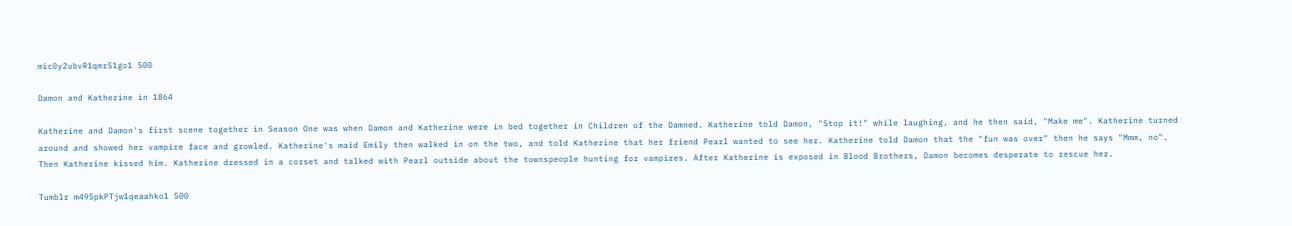mic0y2ubvR1qmr51go1 500

Damon and Katherine in 1864

Katherine and Damon's first scene together in Season One was when Damon and Katherine were in bed together in Children of the Damned. Katherine told Damon, "Stop it!" while laughing, and he then said, "Make me". Katherine turned around and showed her vampire face and growled. Katherine's maid Emily then walked in on the two, and told Katherine that her friend Pearl wanted to see her. Katherine told Damon that the "fun was over" then he says "Mmm, no". Then Katherine kissed him. Katherine dressed in a corset and talked with Pearl outside about the townspeople hunting for vampires. After Katherine is exposed in Blood Brothers, Damon becomes desperate to rescue her.

Tumblr m495pkPTjw1qeaahko1 500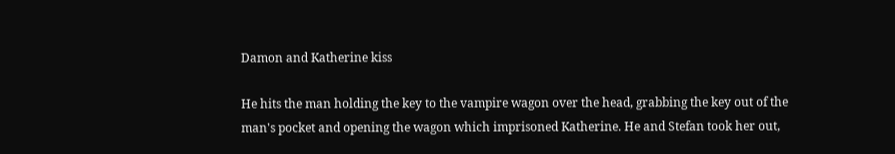Damon and Katherine kiss

He hits the man holding the key to the vampire wagon over the head, grabbing the key out of the man's pocket and opening the wagon which imprisoned Katherine. He and Stefan took her out,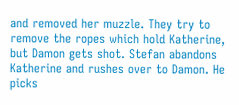and removed her muzzle. They try to remove the ropes which hold Katherine, but Damon gets shot. Stefan abandons Katherine and rushes over to Damon. He picks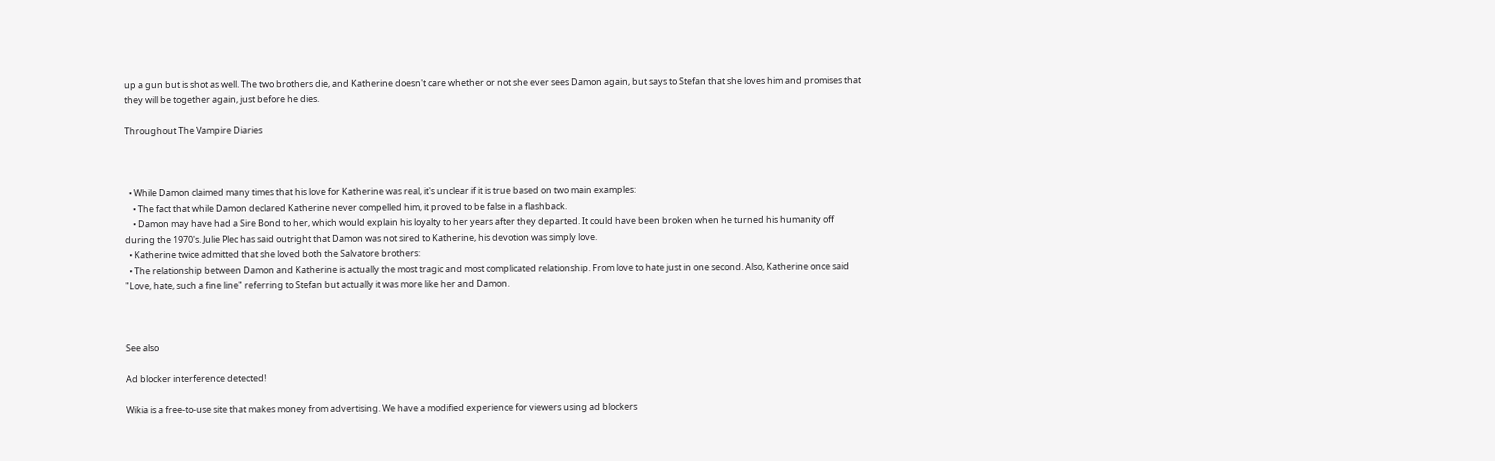up a gun but is shot as well. The two brothers die, and Katherine doesn't care whether or not she ever sees Damon again, but says to Stefan that she loves him and promises that they will be together again, just before he dies.

Throughout The Vampire Diaries



  • While Damon claimed many times that his love for Katherine was real, it's unclear if it is true based on two main examples:
    • The fact that while Damon declared Katherine never compelled him, it proved to be false in a flashback.
    • Damon may have had a Sire Bond to her, which would explain his loyalty to her years after they departed. It could have been broken when he turned his humanity off during the 1970's. Julie Plec has said outright that Damon was not sired to Katherine, his devotion was simply love.
  • Katherine twice admitted that she loved both the Salvatore brothers:
  • The relationship between Damon and Katherine is actually the most tragic and most complicated relationship. From love to hate just in one second. Also, Katherine once said "Love, hate, such a fine line" referring to Stefan but actually it was more like her and Damon.



See also

Ad blocker interference detected!

Wikia is a free-to-use site that makes money from advertising. We have a modified experience for viewers using ad blockers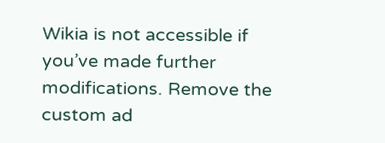Wikia is not accessible if you’ve made further modifications. Remove the custom ad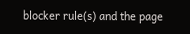blocker rule(s) and the page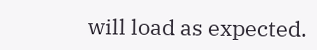will load as expected.